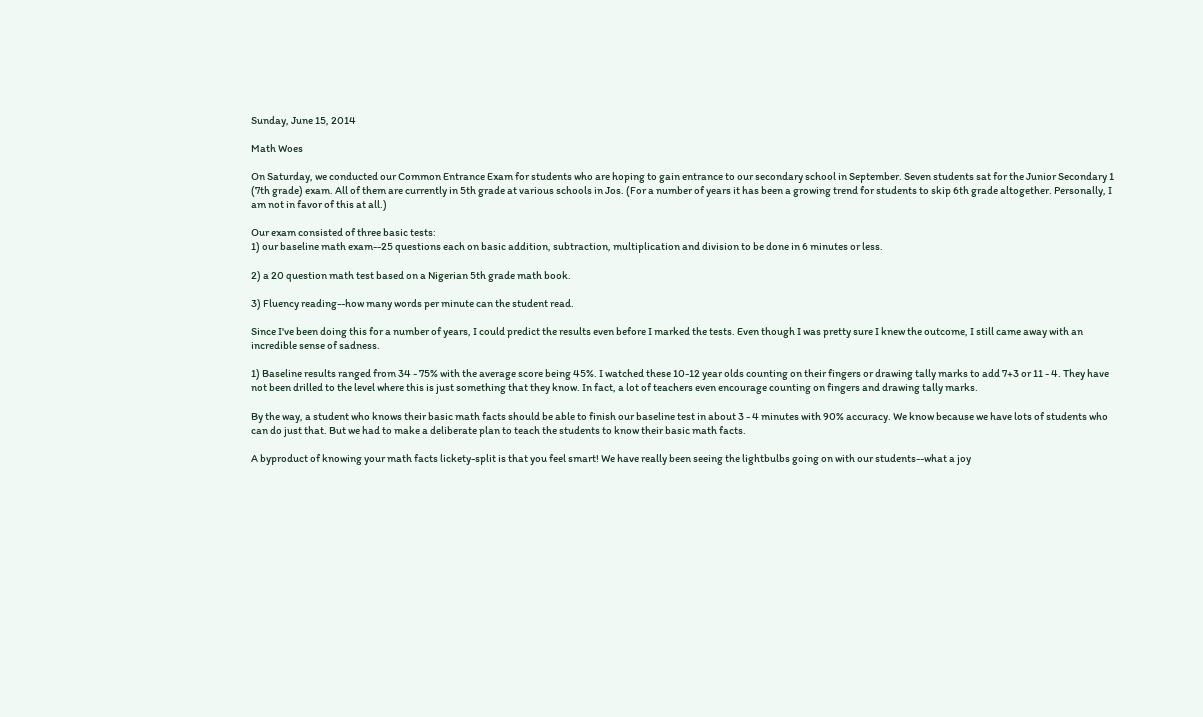Sunday, June 15, 2014

Math Woes

On Saturday, we conducted our Common Entrance Exam for students who are hoping to gain entrance to our secondary school in September. Seven students sat for the Junior Secondary 1 (7th grade) exam. All of them are currently in 5th grade at various schools in Jos. (For a number of years it has been a growing trend for students to skip 6th grade altogether. Personally, I am not in favor of this at all.)

Our exam consisted of three basic tests:
1) our baseline math exam--25 questions each on basic addition, subtraction, multiplication and division to be done in 6 minutes or less.

2) a 20 question math test based on a Nigerian 5th grade math book.

3) Fluency reading--how many words per minute can the student read.

Since I've been doing this for a number of years, I could predict the results even before I marked the tests. Even though I was pretty sure I knew the outcome, I still came away with an incredible sense of sadness.

1) Baseline results ranged from 34 - 75% with the average score being 45%. I watched these 10-12 year olds counting on their fingers or drawing tally marks to add 7+3 or 11 - 4. They have not been drilled to the level where this is just something that they know. In fact, a lot of teachers even encourage counting on fingers and drawing tally marks.

By the way, a student who knows their basic math facts should be able to finish our baseline test in about 3 - 4 minutes with 90% accuracy. We know because we have lots of students who can do just that. But we had to make a deliberate plan to teach the students to know their basic math facts.

A byproduct of knowing your math facts lickety-split is that you feel smart! We have really been seeing the lightbulbs going on with our students--what a joy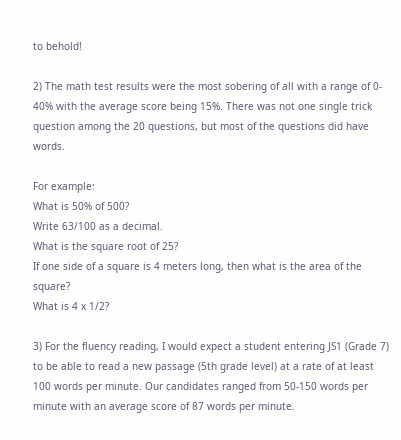to behold!

2) The math test results were the most sobering of all with a range of 0- 40% with the average score being 15%. There was not one single trick question among the 20 questions, but most of the questions did have words.

For example:
What is 50% of 500?
Write 63/100 as a decimal.
What is the square root of 25?
If one side of a square is 4 meters long, then what is the area of the square?
What is 4 x 1/2?

3) For the fluency reading, I would expect a student entering JS1 (Grade 7) to be able to read a new passage (5th grade level) at a rate of at least 100 words per minute. Our candidates ranged from 50-150 words per minute with an average score of 87 words per minute.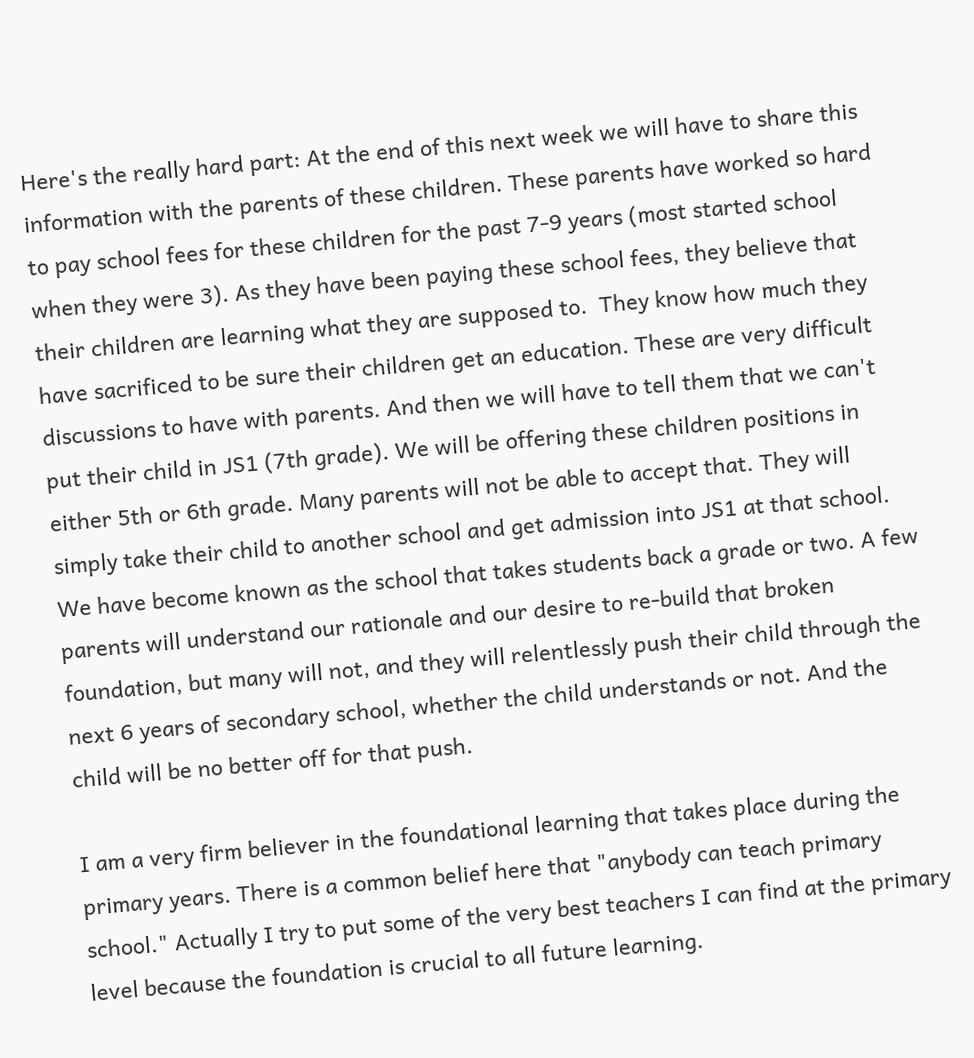Here's the really hard part: At the end of this next week we will have to share this information with the parents of these children. These parents have worked so hard to pay school fees for these children for the past 7-9 years (most started school when they were 3). As they have been paying these school fees, they believe that their children are learning what they are supposed to.  They know how much they have sacrificed to be sure their children get an education. These are very difficult discussions to have with parents. And then we will have to tell them that we can't put their child in JS1 (7th grade). We will be offering these children positions in either 5th or 6th grade. Many parents will not be able to accept that. They will simply take their child to another school and get admission into JS1 at that school. We have become known as the school that takes students back a grade or two. A few parents will understand our rationale and our desire to re-build that broken foundation, but many will not, and they will relentlessly push their child through the next 6 years of secondary school, whether the child understands or not. And the child will be no better off for that push.

I am a very firm believer in the foundational learning that takes place during the primary years. There is a common belief here that "anybody can teach primary school." Actually I try to put some of the very best teachers I can find at the primary level because the foundation is crucial to all future learning.